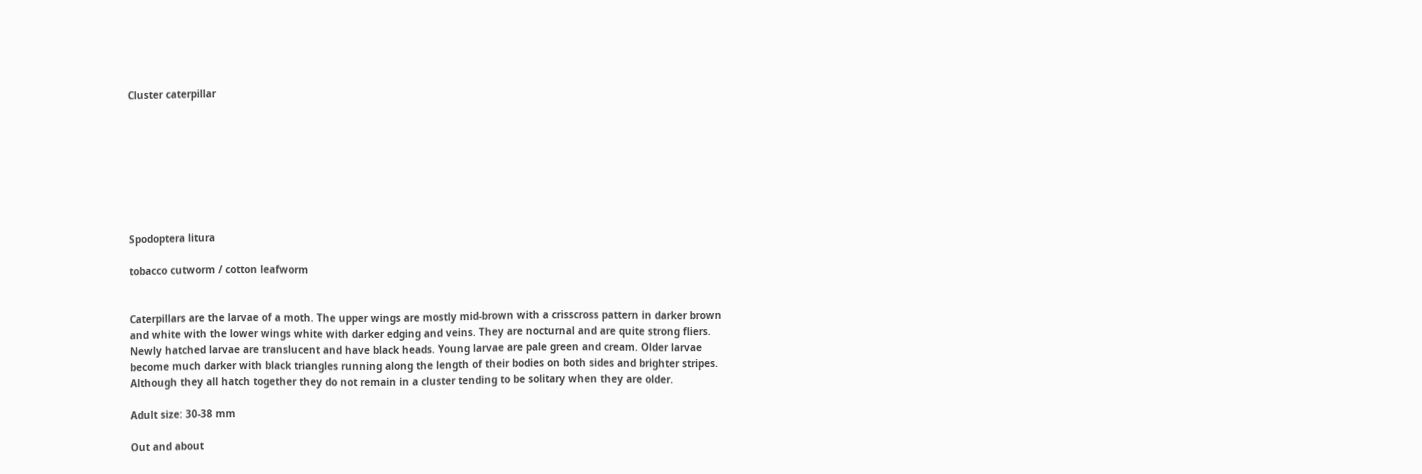Cluster caterpillar








Spodoptera litura

tobacco cutworm / cotton leafworm


Caterpillars are the larvae of a moth. The upper wings are mostly mid-brown with a crisscross pattern in darker brown and white with the lower wings white with darker edging and veins. They are nocturnal and are quite strong fliers. Newly hatched larvae are translucent and have black heads. Young larvae are pale green and cream. Older larvae become much darker with black triangles running along the length of their bodies on both sides and brighter stripes. Although they all hatch together they do not remain in a cluster tending to be solitary when they are older.

Adult size: 30-38 mm

Out and about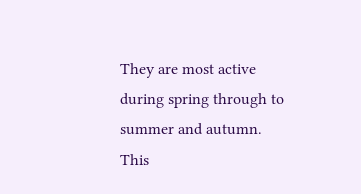They are most active during spring through to summer and autumn. This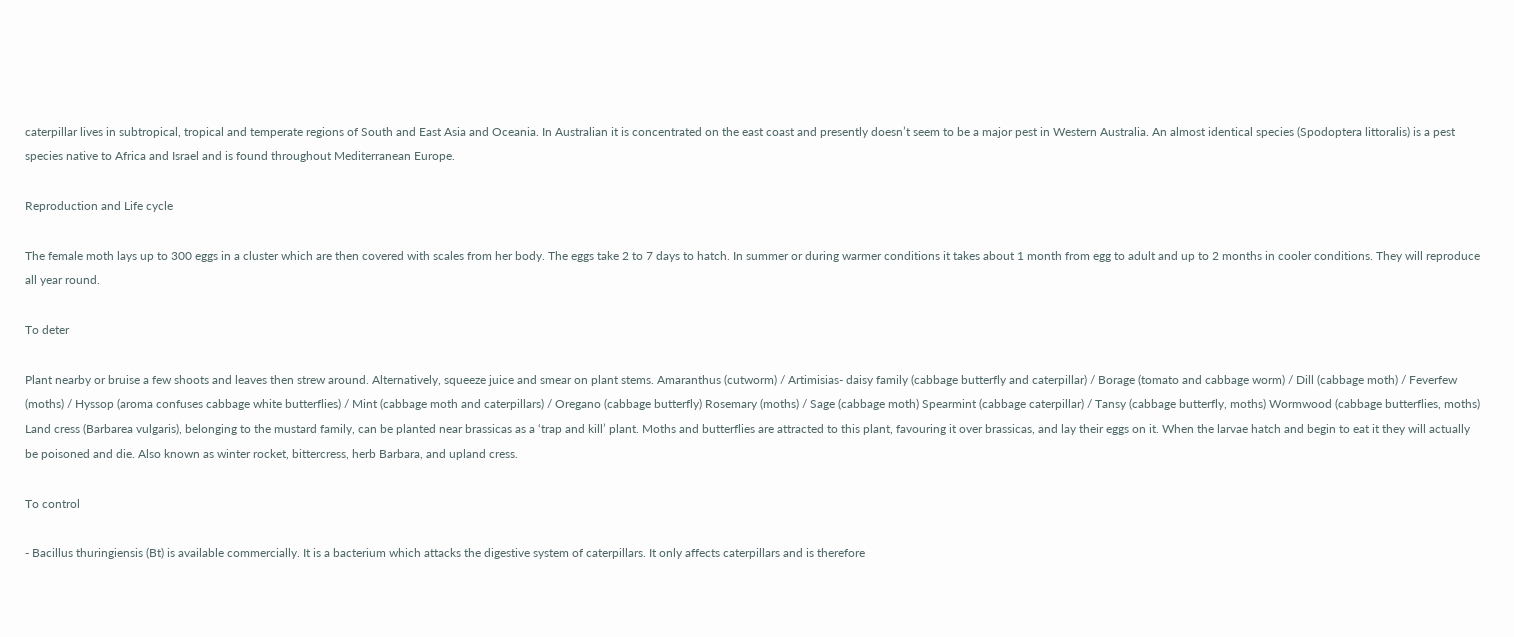caterpillar lives in subtropical, tropical and temperate regions of South and East Asia and Oceania. In Australian it is concentrated on the east coast and presently doesn’t seem to be a major pest in Western Australia. An almost identical species (Spodoptera littoralis) is a pest species native to Africa and Israel and is found throughout Mediterranean Europe.

Reproduction and Life cycle

The female moth lays up to 300 eggs in a cluster which are then covered with scales from her body. The eggs take 2 to 7 days to hatch. In summer or during warmer conditions it takes about 1 month from egg to adult and up to 2 months in cooler conditions. They will reproduce all year round.

To deter

Plant nearby or bruise a few shoots and leaves then strew around. Alternatively, squeeze juice and smear on plant stems. Amaranthus (cutworm) / Artimisias- daisy family (cabbage butterfly and caterpillar) / Borage (tomato and cabbage worm) / Dill (cabbage moth) / Feverfew (moths) / Hyssop (aroma confuses cabbage white butterflies) / Mint (cabbage moth and caterpillars) / Oregano (cabbage butterfly) Rosemary (moths) / Sage (cabbage moth) Spearmint (cabbage caterpillar) / Tansy (cabbage butterfly, moths) Wormwood (cabbage butterflies, moths) Land cress (Barbarea vulgaris), belonging to the mustard family, can be planted near brassicas as a ‘trap and kill’ plant. Moths and butterflies are attracted to this plant, favouring it over brassicas, and lay their eggs on it. When the larvae hatch and begin to eat it they will actually be poisoned and die. Also known as winter rocket, bittercress, herb Barbara, and upland cress.

To control

- Bacillus thuringiensis (Bt) is available commercially. It is a bacterium which attacks the digestive system of caterpillars. It only affects caterpillars and is therefore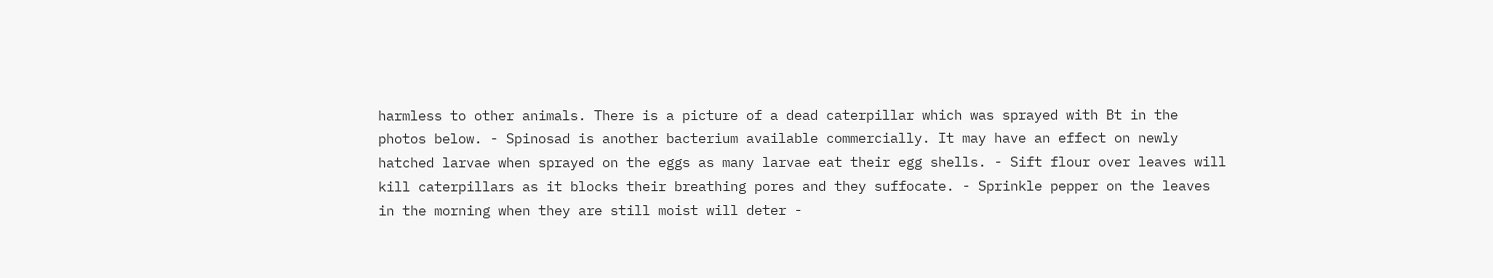harmless to other animals. There is a picture of a dead caterpillar which was sprayed with Bt in the photos below. - Spinosad is another bacterium available commercially. It may have an effect on newly hatched larvae when sprayed on the eggs as many larvae eat their egg shells. - Sift flour over leaves will kill caterpillars as it blocks their breathing pores and they suffocate. - Sprinkle pepper on the leaves in the morning when they are still moist will deter -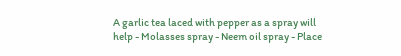A garlic tea laced with pepper as a spray will help - Molasses spray - Neem oil spray - Place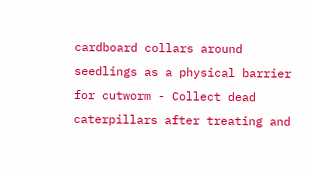cardboard collars around seedlings as a physical barrier for cutworm - Collect dead caterpillars after treating and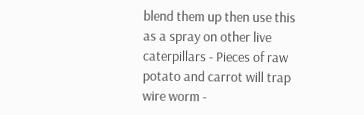blend them up then use this as a spray on other live caterpillars - Pieces of raw potato and carrot will trap wire worm -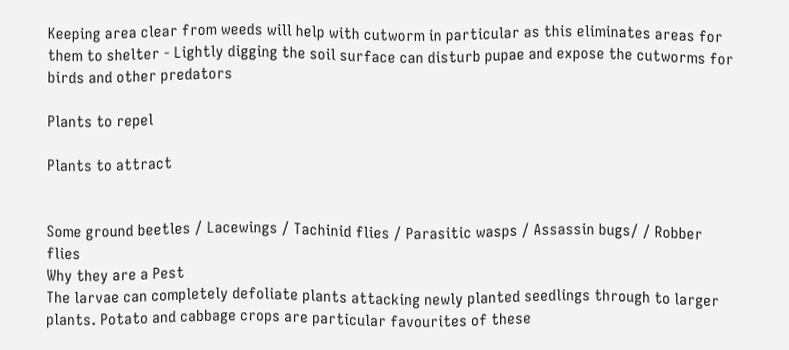Keeping area clear from weeds will help with cutworm in particular as this eliminates areas for them to shelter - Lightly digging the soil surface can disturb pupae and expose the cutworms for birds and other predators

Plants to repel

Plants to attract


Some ground beetles / Lacewings / Tachinid flies / Parasitic wasps / Assassin bugs/ / Robber flies
Why they are a Pest
The larvae can completely defoliate plants attacking newly planted seedlings through to larger plants. Potato and cabbage crops are particular favourites of these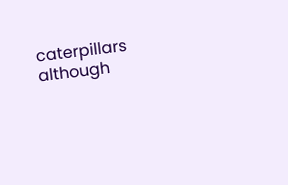caterpillars although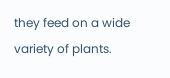they feed on a wide variety of plants.